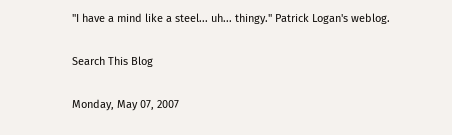"I have a mind like a steel... uh... thingy." Patrick Logan's weblog.

Search This Blog

Monday, May 07, 2007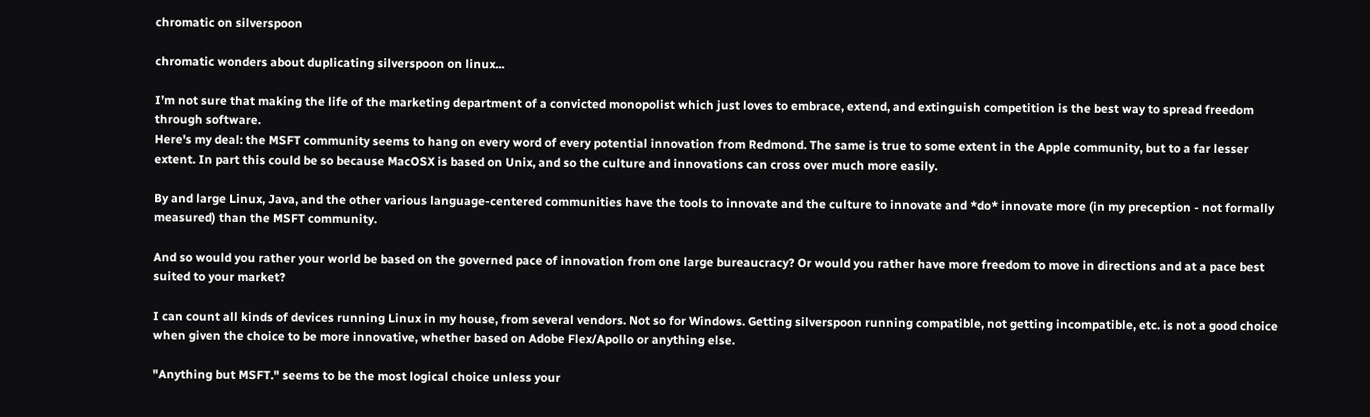chromatic on silverspoon

chromatic wonders about duplicating silverspoon on linux...

I’m not sure that making the life of the marketing department of a convicted monopolist which just loves to embrace, extend, and extinguish competition is the best way to spread freedom through software.
Here's my deal: the MSFT community seems to hang on every word of every potential innovation from Redmond. The same is true to some extent in the Apple community, but to a far lesser extent. In part this could be so because MacOSX is based on Unix, and so the culture and innovations can cross over much more easily.

By and large Linux, Java, and the other various language-centered communities have the tools to innovate and the culture to innovate and *do* innovate more (in my preception - not formally measured) than the MSFT community.

And so would you rather your world be based on the governed pace of innovation from one large bureaucracy? Or would you rather have more freedom to move in directions and at a pace best suited to your market?

I can count all kinds of devices running Linux in my house, from several vendors. Not so for Windows. Getting silverspoon running compatible, not getting incompatible, etc. is not a good choice when given the choice to be more innovative, whether based on Adobe Flex/Apollo or anything else.

"Anything but MSFT." seems to be the most logical choice unless your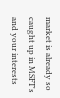market is already so caught up in MSFT's and your interests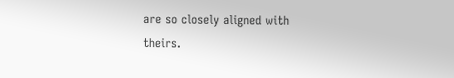are so closely aligned with theirs.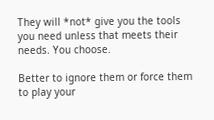They will *not* give you the tools you need unless that meets their needs. You choose.

Better to ignore them or force them to play your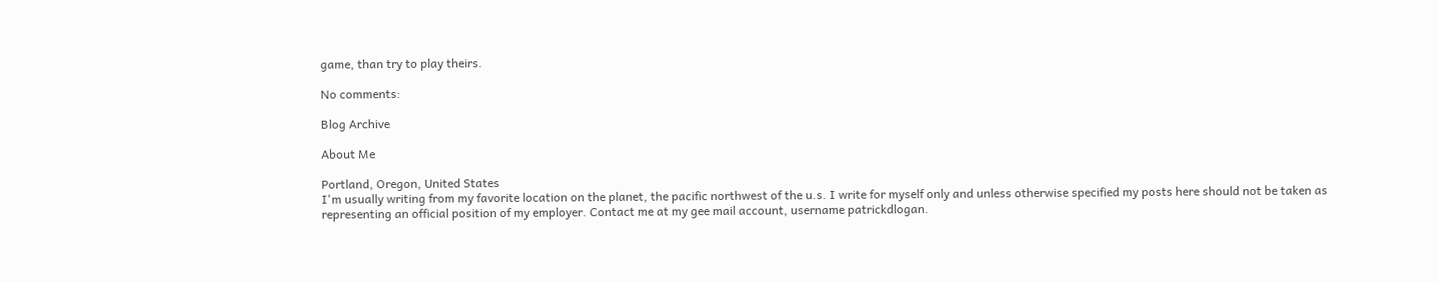game, than try to play theirs.

No comments:

Blog Archive

About Me

Portland, Oregon, United States
I'm usually writing from my favorite location on the planet, the pacific northwest of the u.s. I write for myself only and unless otherwise specified my posts here should not be taken as representing an official position of my employer. Contact me at my gee mail account, username patrickdlogan.